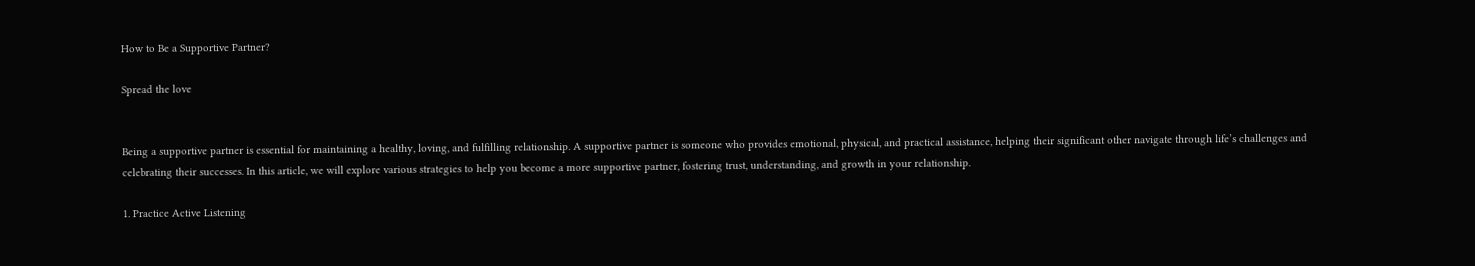How to Be a Supportive Partner?

Spread the love


Being a supportive partner is essential for maintaining a healthy, loving, and fulfilling relationship. A supportive partner is someone who provides emotional, physical, and practical assistance, helping their significant other navigate through life’s challenges and celebrating their successes. In this article, we will explore various strategies to help you become a more supportive partner, fostering trust, understanding, and growth in your relationship.

1. Practice Active Listening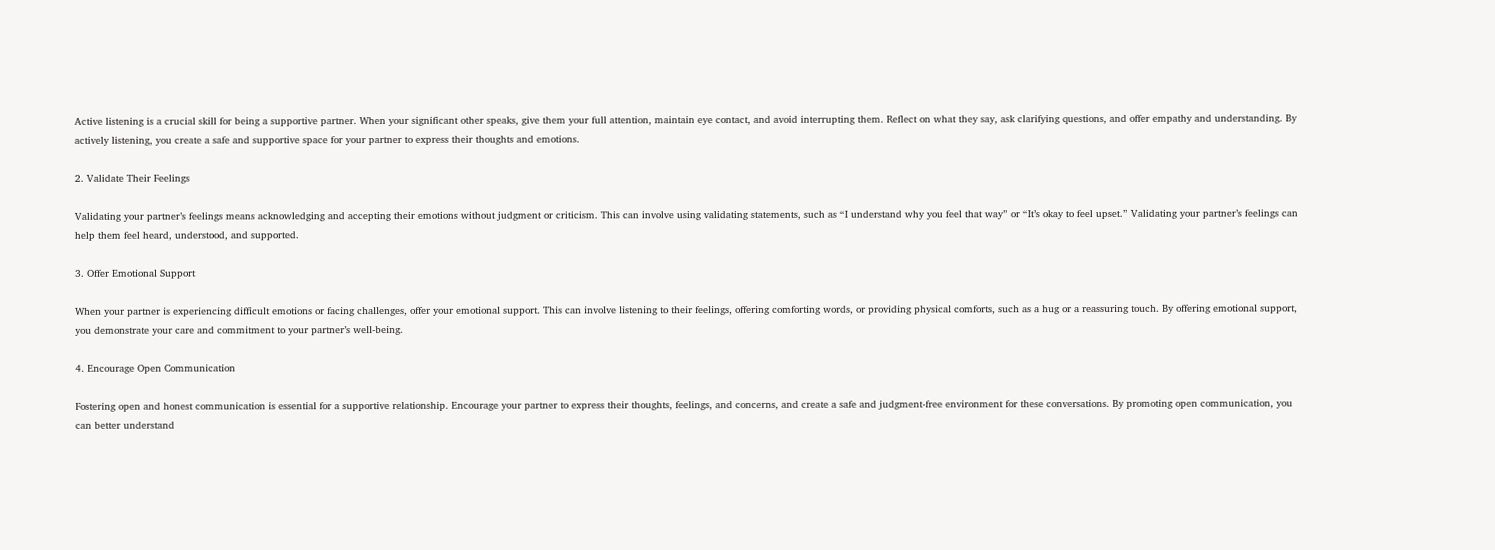Active listening is a crucial skill for being a supportive partner. When your significant other speaks, give them your full attention, maintain eye contact, and avoid interrupting them. Reflect on what they say, ask clarifying questions, and offer empathy and understanding. By actively listening, you create a safe and supportive space for your partner to express their thoughts and emotions.

2. Validate Their Feelings

Validating your partner’s feelings means acknowledging and accepting their emotions without judgment or criticism. This can involve using validating statements, such as “I understand why you feel that way” or “It’s okay to feel upset.” Validating your partner’s feelings can help them feel heard, understood, and supported.

3. Offer Emotional Support

When your partner is experiencing difficult emotions or facing challenges, offer your emotional support. This can involve listening to their feelings, offering comforting words, or providing physical comforts, such as a hug or a reassuring touch. By offering emotional support, you demonstrate your care and commitment to your partner’s well-being.

4. Encourage Open Communication

Fostering open and honest communication is essential for a supportive relationship. Encourage your partner to express their thoughts, feelings, and concerns, and create a safe and judgment-free environment for these conversations. By promoting open communication, you can better understand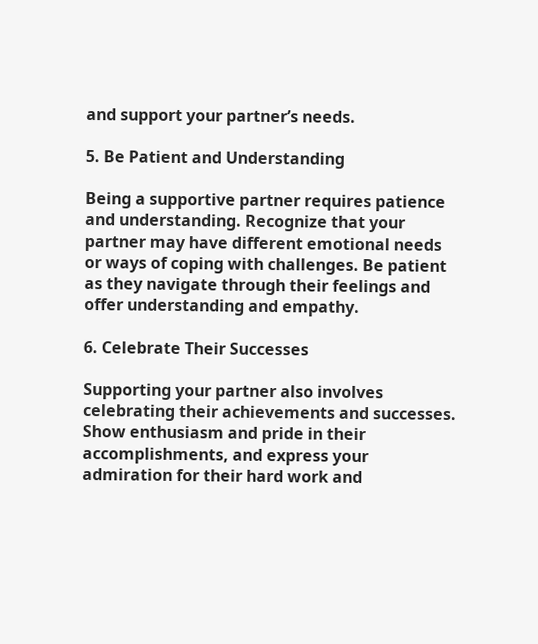and support your partner’s needs.

5. Be Patient and Understanding

Being a supportive partner requires patience and understanding. Recognize that your partner may have different emotional needs or ways of coping with challenges. Be patient as they navigate through their feelings and offer understanding and empathy.

6. Celebrate Their Successes

Supporting your partner also involves celebrating their achievements and successes. Show enthusiasm and pride in their accomplishments, and express your admiration for their hard work and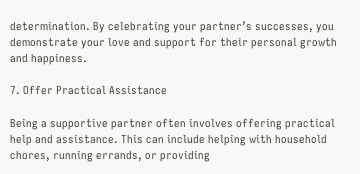determination. By celebrating your partner’s successes, you demonstrate your love and support for their personal growth and happiness.

7. Offer Practical Assistance

Being a supportive partner often involves offering practical help and assistance. This can include helping with household chores, running errands, or providing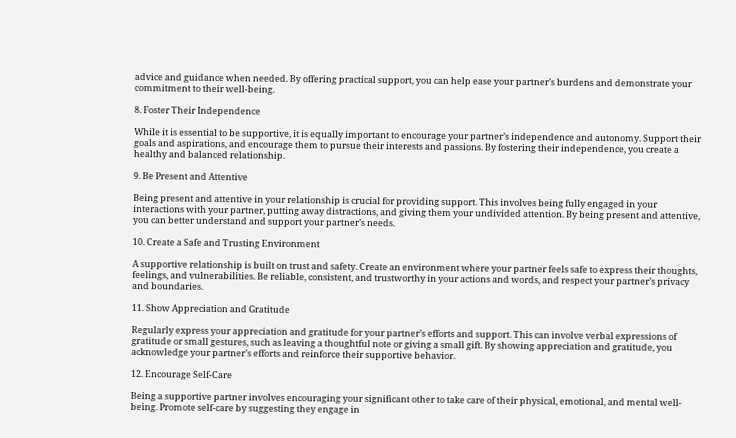advice and guidance when needed. By offering practical support, you can help ease your partner’s burdens and demonstrate your commitment to their well-being.

8. Foster Their Independence

While it is essential to be supportive, it is equally important to encourage your partner’s independence and autonomy. Support their goals and aspirations, and encourage them to pursue their interests and passions. By fostering their independence, you create a healthy and balanced relationship.

9. Be Present and Attentive

Being present and attentive in your relationship is crucial for providing support. This involves being fully engaged in your interactions with your partner, putting away distractions, and giving them your undivided attention. By being present and attentive, you can better understand and support your partner’s needs.

10. Create a Safe and Trusting Environment

A supportive relationship is built on trust and safety. Create an environment where your partner feels safe to express their thoughts, feelings, and vulnerabilities. Be reliable, consistent, and trustworthy in your actions and words, and respect your partner’s privacy and boundaries.

11. Show Appreciation and Gratitude

Regularly express your appreciation and gratitude for your partner’s efforts and support. This can involve verbal expressions of gratitude or small gestures, such as leaving a thoughtful note or giving a small gift. By showing appreciation and gratitude, you acknowledge your partner’s efforts and reinforce their supportive behavior.

12. Encourage Self-Care

Being a supportive partner involves encouraging your significant other to take care of their physical, emotional, and mental well-being. Promote self-care by suggesting they engage in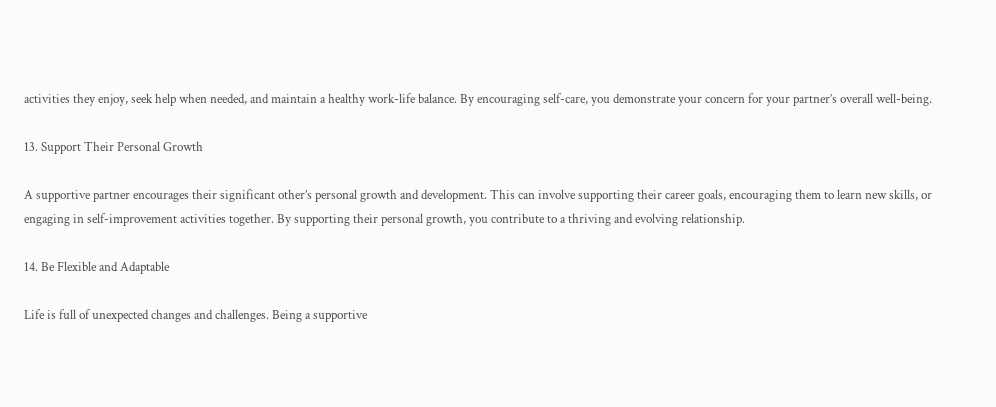activities they enjoy, seek help when needed, and maintain a healthy work-life balance. By encouraging self-care, you demonstrate your concern for your partner’s overall well-being.

13. Support Their Personal Growth

A supportive partner encourages their significant other’s personal growth and development. This can involve supporting their career goals, encouraging them to learn new skills, or engaging in self-improvement activities together. By supporting their personal growth, you contribute to a thriving and evolving relationship.

14. Be Flexible and Adaptable

Life is full of unexpected changes and challenges. Being a supportive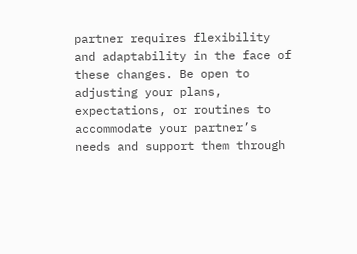partner requires flexibility and adaptability in the face of these changes. Be open to adjusting your plans, expectations, or routines to accommodate your partner’s needs and support them through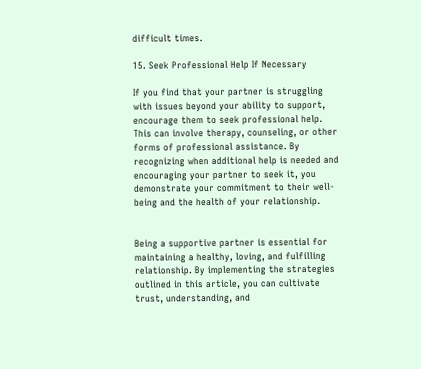difficult times.

15. Seek Professional Help If Necessary

If you find that your partner is struggling with issues beyond your ability to support, encourage them to seek professional help. This can involve therapy, counseling, or other forms of professional assistance. By recognizing when additional help is needed and encouraging your partner to seek it, you demonstrate your commitment to their well-being and the health of your relationship.


Being a supportive partner is essential for maintaining a healthy, loving, and fulfilling relationship. By implementing the strategies outlined in this article, you can cultivate trust, understanding, and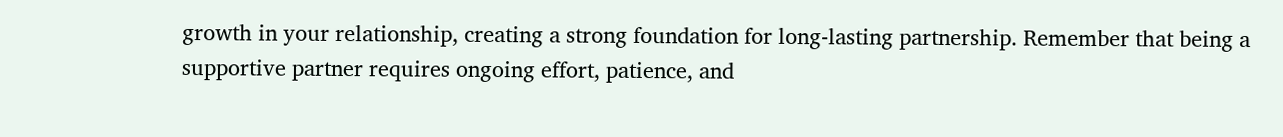growth in your relationship, creating a strong foundation for long-lasting partnership. Remember that being a supportive partner requires ongoing effort, patience, and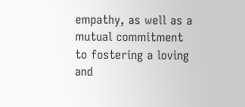empathy, as well as a mutual commitment to fostering a loving and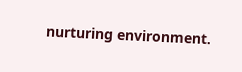nurturing environment.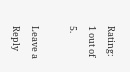Rating: 1 out of 5.

Leave a Reply